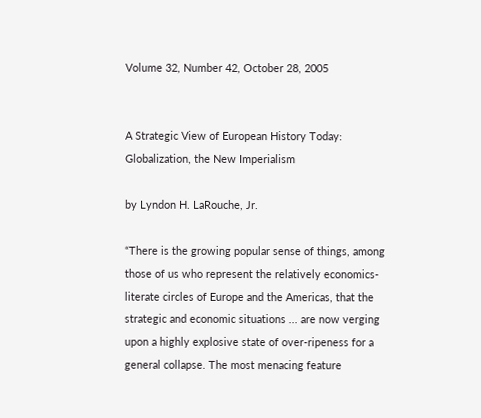Volume 32, Number 42, October 28, 2005


A Strategic View of European History Today: Globalization, the New Imperialism

by Lyndon H. LaRouche, Jr.

“There is the growing popular sense of things, among those of us who represent the relatively economics-literate circles of Europe and the Americas, that the strategic and economic situations ... are now verging upon a highly explosive state of over-ripeness for a general collapse. The most menacing feature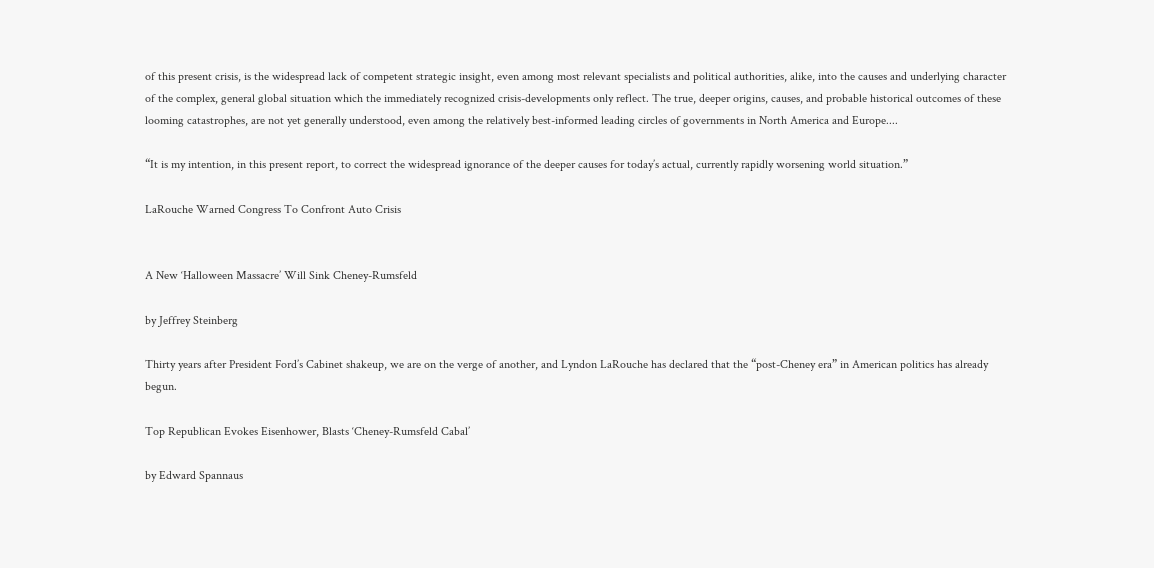of this present crisis, is the widespread lack of competent strategic insight, even among most relevant specialists and political authorities, alike, into the causes and underlying character of the complex, general global situation which the immediately recognized crisis-developments only reflect. The true, deeper origins, causes, and probable historical outcomes of these looming catastrophes, are not yet generally understood, even among the relatively best-informed leading circles of governments in North America and Europe....

“It is my intention, in this present report, to correct the widespread ignorance of the deeper causes for today’s actual, currently rapidly worsening world situation.”

LaRouche Warned Congress To Confront Auto Crisis


A New ‘Halloween Massacre’ Will Sink Cheney-Rumsfeld

by Jeffrey Steinberg

Thirty years after President Ford’s Cabinet shakeup, we are on the verge of another, and Lyndon LaRouche has declared that the “post-Cheney era” in American politics has already begun.

Top Republican Evokes Eisenhower, Blasts ‘Cheney-Rumsfeld Cabal’

by Edward Spannaus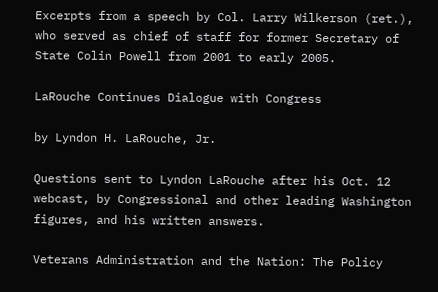Excerpts from a speech by Col. Larry Wilkerson (ret.), who served as chief of staff for former Secretary of State Colin Powell from 2001 to early 2005.

LaRouche Continues Dialogue with Congress

by Lyndon H. LaRouche, Jr.

Questions sent to Lyndon LaRouche after his Oct. 12 webcast, by Congressional and other leading Washington figures, and his written answers.

Veterans Administration and the Nation: The Policy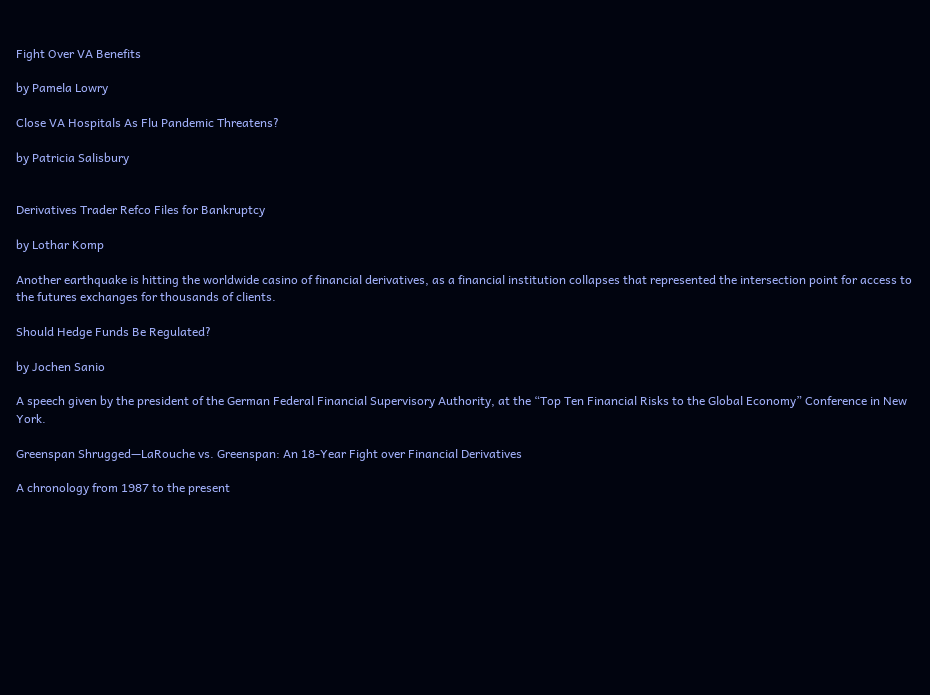Fight Over VA Benefits

by Pamela Lowry

Close VA Hospitals As Flu Pandemic Threatens?

by Patricia Salisbury


Derivatives Trader Refco Files for Bankruptcy

by Lothar Komp

Another earthquake is hitting the worldwide casino of financial derivatives, as a financial institution collapses that represented the intersection point for access to the futures exchanges for thousands of clients.

Should Hedge Funds Be Regulated?

by Jochen Sanio

A speech given by the president of the German Federal Financial Supervisory Authority, at the “Top Ten Financial Risks to the Global Economy” Conference in New York.

Greenspan Shrugged—LaRouche vs. Greenspan: An 18-Year Fight over Financial Derivatives

A chronology from 1987 to the present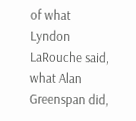of what Lyndon LaRouche said, what Alan Greenspan did,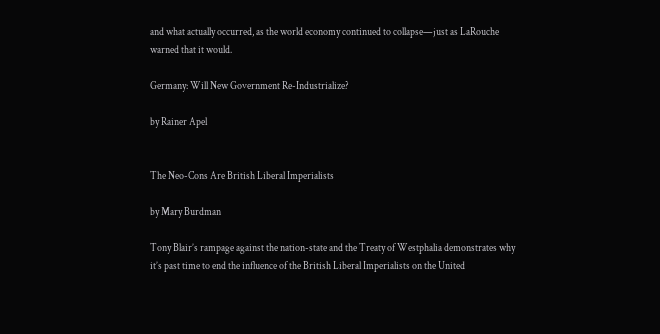and what actually occurred, as the world economy continued to collapse—just as LaRouche warned that it would.

Germany: Will New Government Re-Industrialize?

by Rainer Apel


The Neo-Cons Are British Liberal Imperialists

by Mary Burdman

Tony Blair’s rampage against the nation-state and the Treaty of Westphalia demonstrates why it’s past time to end the influence of the British Liberal Imperialists on the United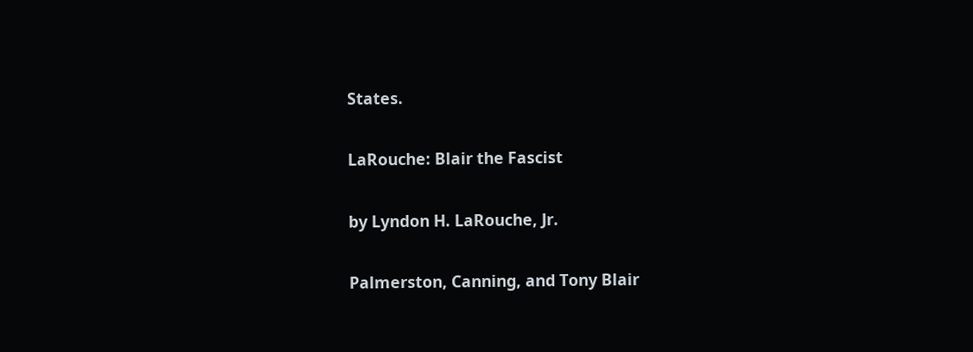States.

LaRouche: Blair the Fascist

by Lyndon H. LaRouche, Jr.

Palmerston, Canning, and Tony Blair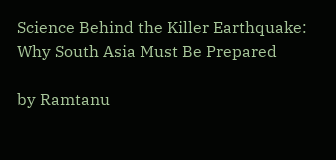Science Behind the Killer Earthquake: Why South Asia Must Be Prepared

by Ramtanu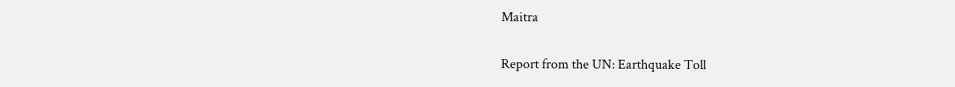Maitra

Report from the UN: Earthquake Toll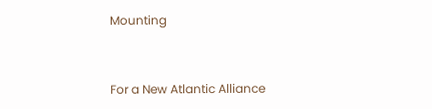Mounting


For a New Atlantic Alliance